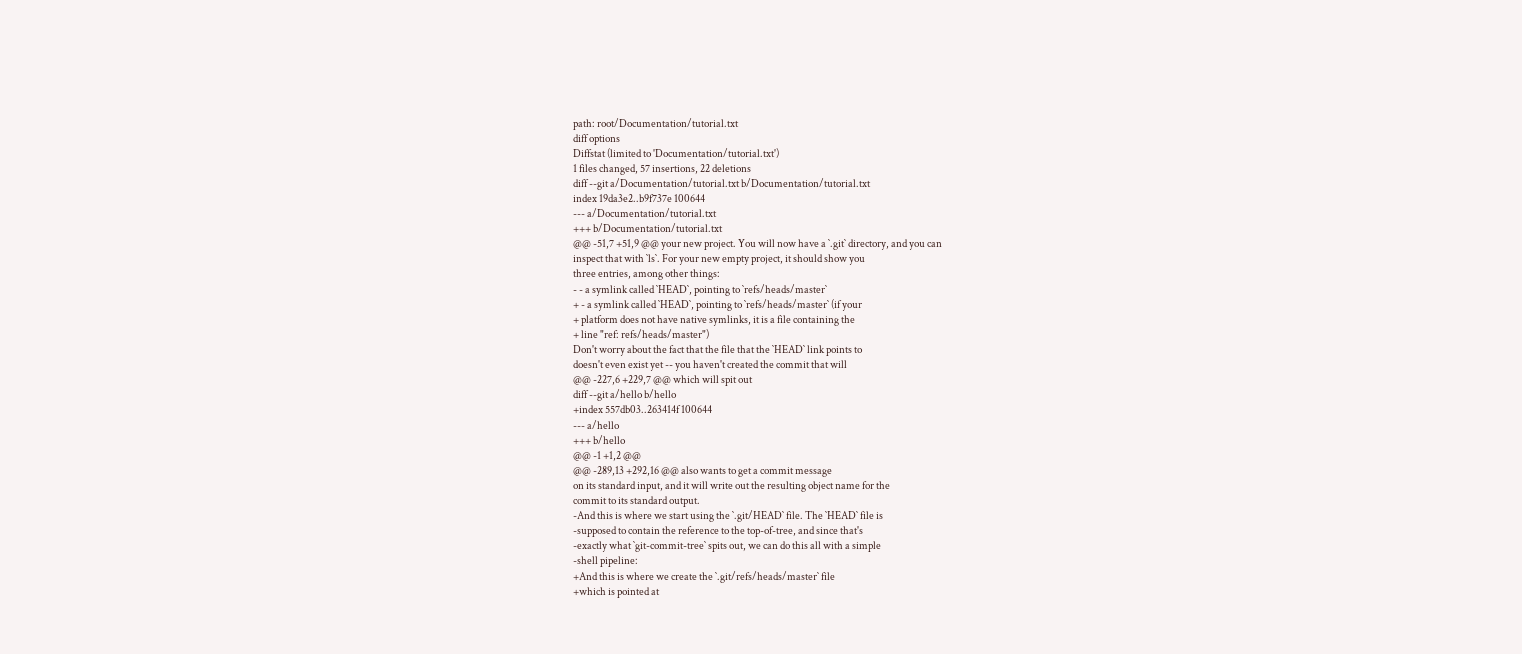path: root/Documentation/tutorial.txt
diff options
Diffstat (limited to 'Documentation/tutorial.txt')
1 files changed, 57 insertions, 22 deletions
diff --git a/Documentation/tutorial.txt b/Documentation/tutorial.txt
index 19da3e2..b9f737e 100644
--- a/Documentation/tutorial.txt
+++ b/Documentation/tutorial.txt
@@ -51,7 +51,9 @@ your new project. You will now have a `.git` directory, and you can
inspect that with `ls`. For your new empty project, it should show you
three entries, among other things:
- - a symlink called `HEAD`, pointing to `refs/heads/master`
+ - a symlink called `HEAD`, pointing to `refs/heads/master` (if your
+ platform does not have native symlinks, it is a file containing the
+ line "ref: refs/heads/master")
Don't worry about the fact that the file that the `HEAD` link points to
doesn't even exist yet -- you haven't created the commit that will
@@ -227,6 +229,7 @@ which will spit out
diff --git a/hello b/hello
+index 557db03..263414f 100644
--- a/hello
+++ b/hello
@@ -1 +1,2 @@
@@ -289,13 +292,16 @@ also wants to get a commit message
on its standard input, and it will write out the resulting object name for the
commit to its standard output.
-And this is where we start using the `.git/HEAD` file. The `HEAD` file is
-supposed to contain the reference to the top-of-tree, and since that's
-exactly what `git-commit-tree` spits out, we can do this all with a simple
-shell pipeline:
+And this is where we create the `.git/refs/heads/master` file
+which is pointed at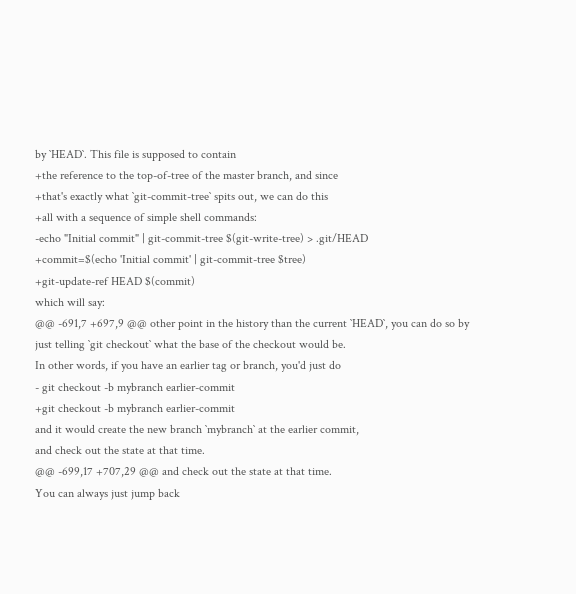by `HEAD`. This file is supposed to contain
+the reference to the top-of-tree of the master branch, and since
+that's exactly what `git-commit-tree` spits out, we can do this
+all with a sequence of simple shell commands:
-echo "Initial commit" | git-commit-tree $(git-write-tree) > .git/HEAD
+commit=$(echo 'Initial commit' | git-commit-tree $tree)
+git-update-ref HEAD $(commit)
which will say:
@@ -691,7 +697,9 @@ other point in the history than the current `HEAD`, you can do so by
just telling `git checkout` what the base of the checkout would be.
In other words, if you have an earlier tag or branch, you'd just do
- git checkout -b mybranch earlier-commit
+git checkout -b mybranch earlier-commit
and it would create the new branch `mybranch` at the earlier commit,
and check out the state at that time.
@@ -699,17 +707,29 @@ and check out the state at that time.
You can always just jump back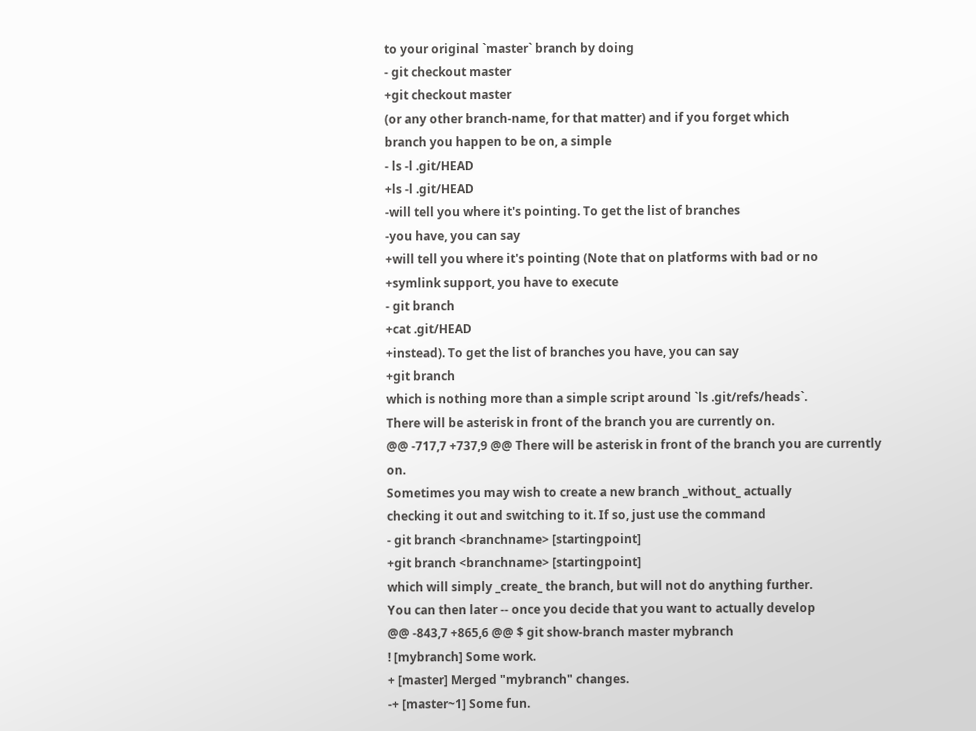to your original `master` branch by doing
- git checkout master
+git checkout master
(or any other branch-name, for that matter) and if you forget which
branch you happen to be on, a simple
- ls -l .git/HEAD
+ls -l .git/HEAD
-will tell you where it's pointing. To get the list of branches
-you have, you can say
+will tell you where it's pointing (Note that on platforms with bad or no
+symlink support, you have to execute
- git branch
+cat .git/HEAD
+instead). To get the list of branches you have, you can say
+git branch
which is nothing more than a simple script around `ls .git/refs/heads`.
There will be asterisk in front of the branch you are currently on.
@@ -717,7 +737,9 @@ There will be asterisk in front of the branch you are currently on.
Sometimes you may wish to create a new branch _without_ actually
checking it out and switching to it. If so, just use the command
- git branch <branchname> [startingpoint]
+git branch <branchname> [startingpoint]
which will simply _create_ the branch, but will not do anything further.
You can then later -- once you decide that you want to actually develop
@@ -843,7 +865,6 @@ $ git show-branch master mybranch
! [mybranch] Some work.
+ [master] Merged "mybranch" changes.
-+ [master~1] Some fun.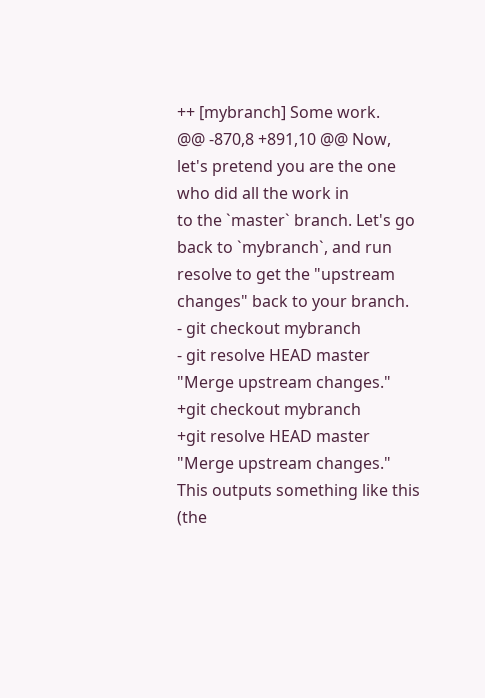++ [mybranch] Some work.
@@ -870,8 +891,10 @@ Now, let's pretend you are the one who did all the work in
to the `master` branch. Let's go back to `mybranch`, and run
resolve to get the "upstream changes" back to your branch.
- git checkout mybranch
- git resolve HEAD master "Merge upstream changes."
+git checkout mybranch
+git resolve HEAD master "Merge upstream changes."
This outputs something like this (the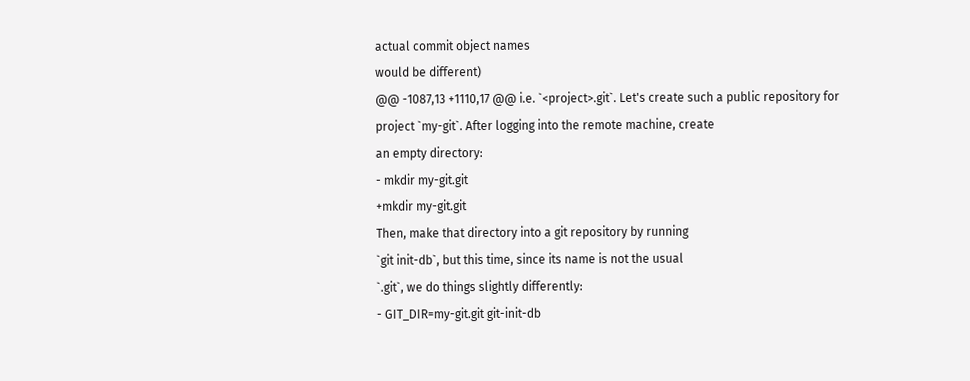actual commit object names
would be different)
@@ -1087,13 +1110,17 @@ i.e. `<project>.git`. Let's create such a public repository for
project `my-git`. After logging into the remote machine, create
an empty directory:
- mkdir my-git.git
+mkdir my-git.git
Then, make that directory into a git repository by running
`git init-db`, but this time, since its name is not the usual
`.git`, we do things slightly differently:
- GIT_DIR=my-git.git git-init-db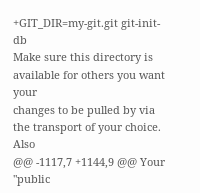+GIT_DIR=my-git.git git-init-db
Make sure this directory is available for others you want your
changes to be pulled by via the transport of your choice. Also
@@ -1117,7 +1144,9 @@ Your "public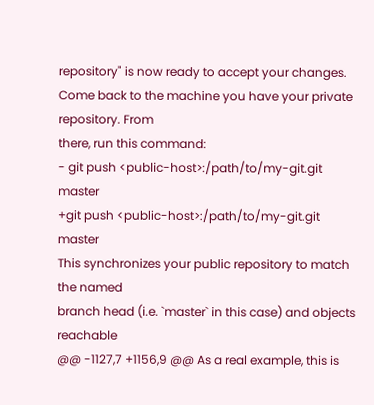repository" is now ready to accept your changes.
Come back to the machine you have your private repository. From
there, run this command:
- git push <public-host>:/path/to/my-git.git master
+git push <public-host>:/path/to/my-git.git master
This synchronizes your public repository to match the named
branch head (i.e. `master` in this case) and objects reachable
@@ -1127,7 +1156,9 @@ As a real example, this is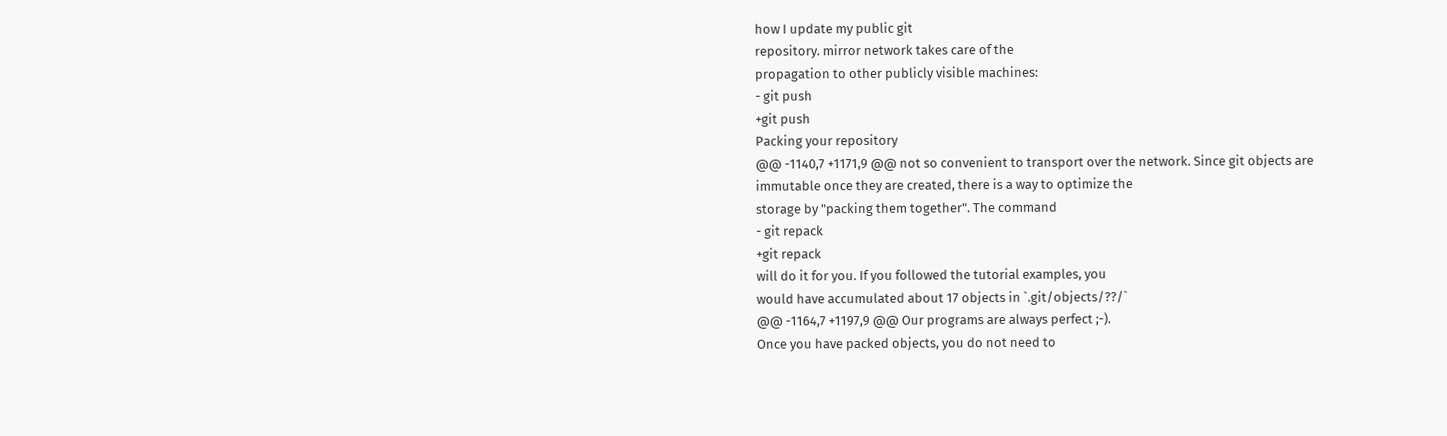how I update my public git
repository. mirror network takes care of the
propagation to other publicly visible machines:
- git push
+git push
Packing your repository
@@ -1140,7 +1171,9 @@ not so convenient to transport over the network. Since git objects are
immutable once they are created, there is a way to optimize the
storage by "packing them together". The command
- git repack
+git repack
will do it for you. If you followed the tutorial examples, you
would have accumulated about 17 objects in `.git/objects/??/`
@@ -1164,7 +1197,9 @@ Our programs are always perfect ;-).
Once you have packed objects, you do not need to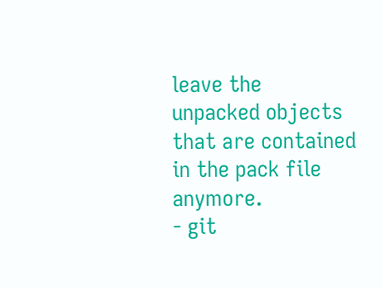leave the
unpacked objects that are contained in the pack file anymore.
- git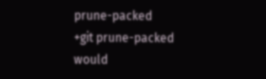prune-packed
+git prune-packed
would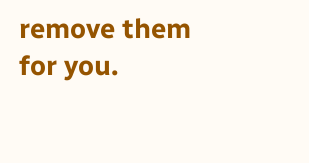remove them for you.